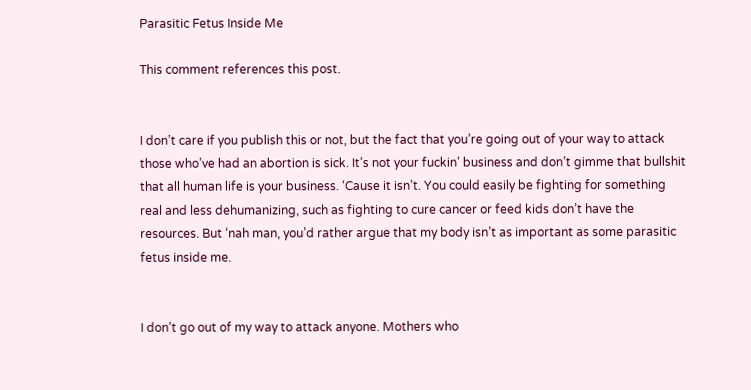Parasitic Fetus Inside Me

This comment references this post.


I don’t care if you publish this or not, but the fact that you’re going out of your way to attack those who’ve had an abortion is sick. It’s not your fuckin’ business and don’t gimme that bullshit that all human life is your business. ‘Cause it isn’t. You could easily be fighting for something real and less dehumanizing, such as fighting to cure cancer or feed kids don’t have the resources. But ‘nah man, you’d rather argue that my body isn’t as important as some parasitic fetus inside me.


I don’t go out of my way to attack anyone. Mothers who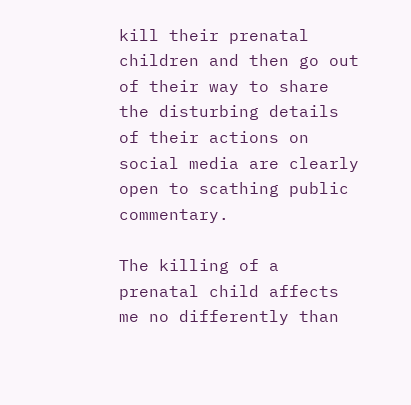kill their prenatal children and then go out of their way to share the disturbing details of their actions on social media are clearly open to scathing public commentary.

The killing of a prenatal child affects me no differently than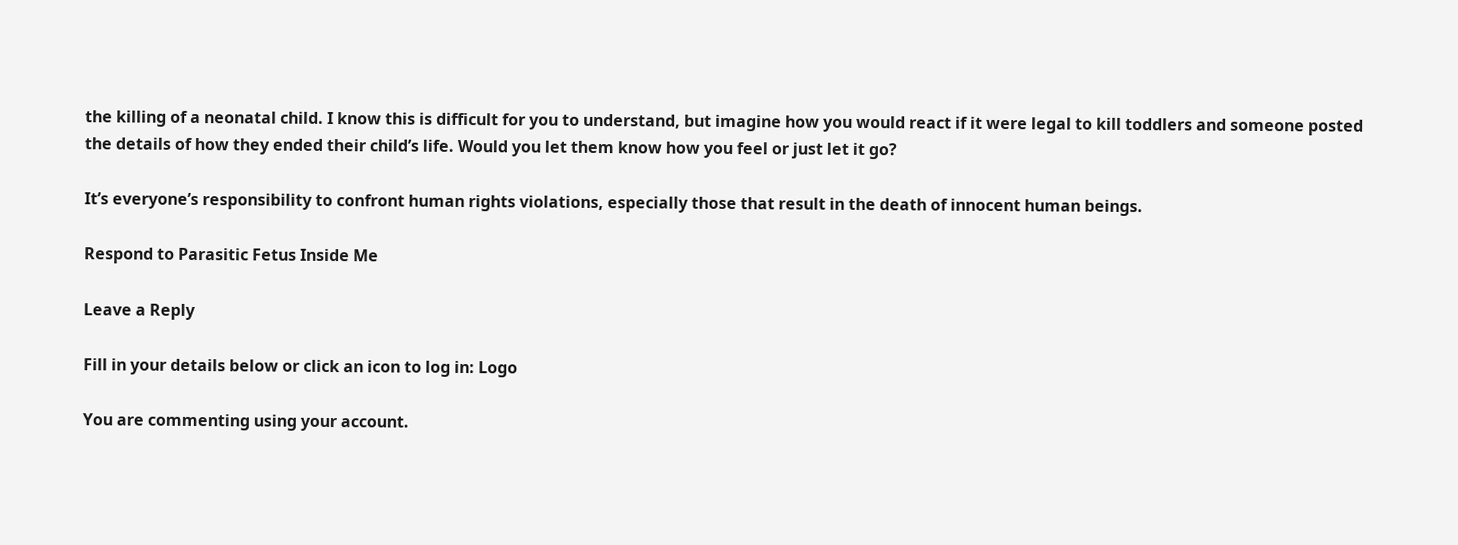the killing of a neonatal child. I know this is difficult for you to understand, but imagine how you would react if it were legal to kill toddlers and someone posted the details of how they ended their child’s life. Would you let them know how you feel or just let it go?

It’s everyone’s responsibility to confront human rights violations, especially those that result in the death of innocent human beings.

Respond to Parasitic Fetus Inside Me

Leave a Reply

Fill in your details below or click an icon to log in: Logo

You are commenting using your account.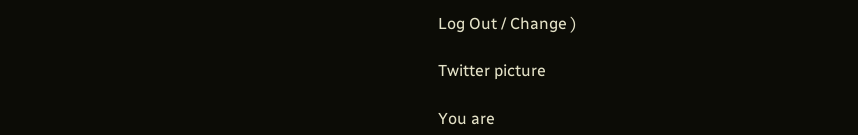Log Out / Change )

Twitter picture

You are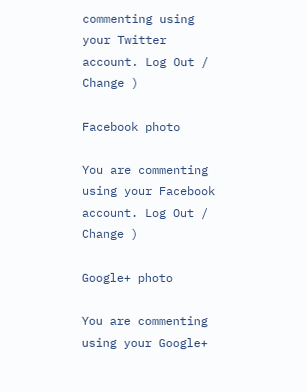commenting using your Twitter account. Log Out / Change )

Facebook photo

You are commenting using your Facebook account. Log Out / Change )

Google+ photo

You are commenting using your Google+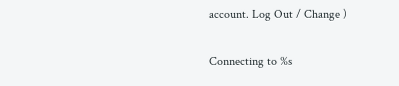account. Log Out / Change )

Connecting to %s